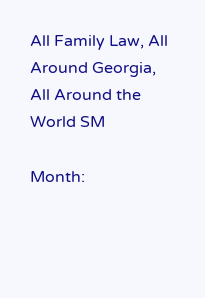All Family Law, All Around Georgia,
All Around the World SM

Month: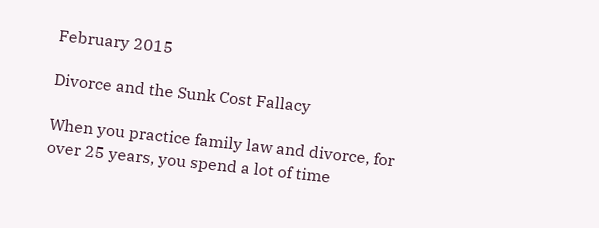February 2015

Divorce and the Sunk Cost Fallacy

When you practice family law and divorce, for over 25 years, you spend a lot of time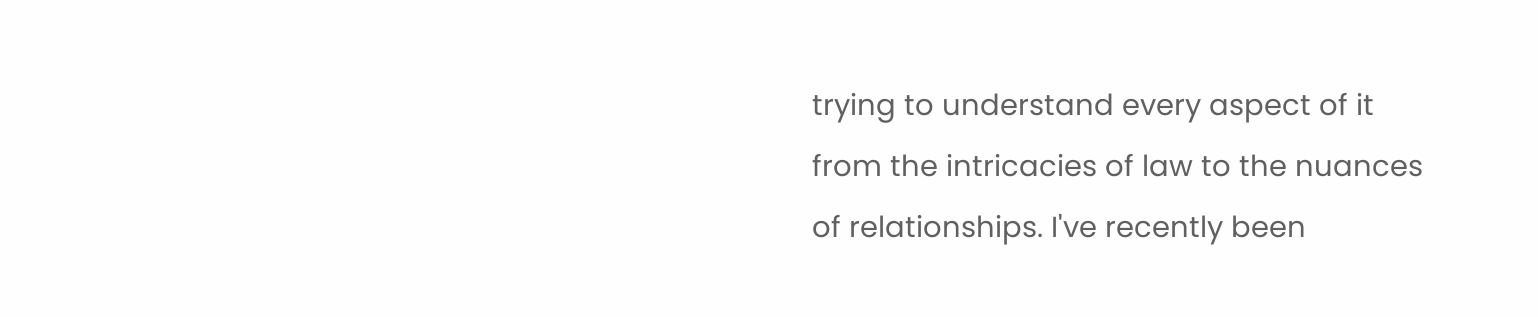trying to understand every aspect of it from the intricacies of law to the nuances of relationships. I've recently been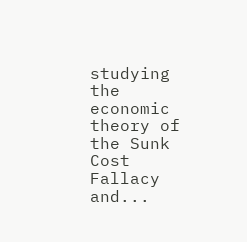studying the economic theory of the Sunk Cost Fallacy and...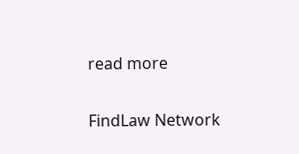read more


FindLaw Network